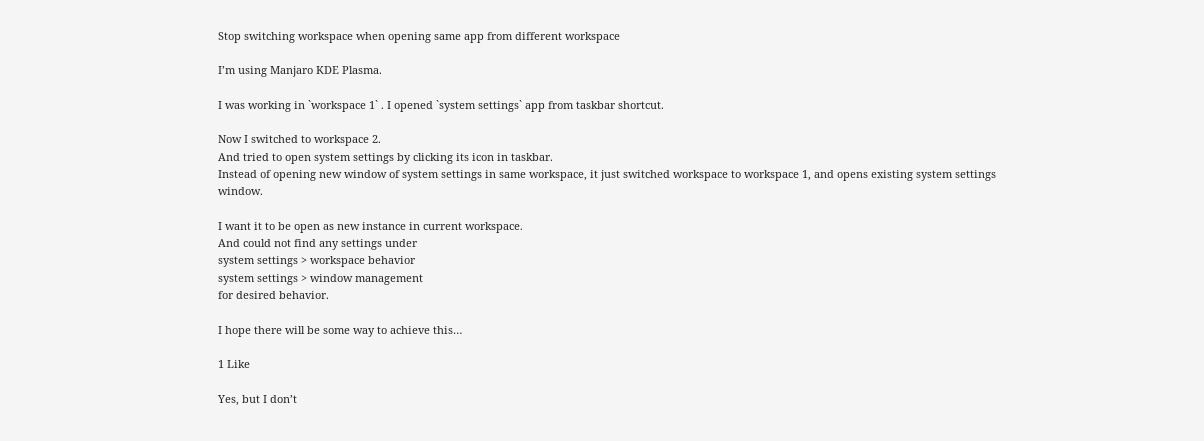Stop switching workspace when opening same app from different workspace

I’m using Manjaro KDE Plasma.

I was working in `workspace 1` . I opened `system settings` app from taskbar shortcut.

Now I switched to workspace 2.
And tried to open system settings by clicking its icon in taskbar.
Instead of opening new window of system settings in same workspace, it just switched workspace to workspace 1, and opens existing system settings window.

I want it to be open as new instance in current workspace.
And could not find any settings under
system settings > workspace behavior
system settings > window management
for desired behavior.

I hope there will be some way to achieve this…

1 Like

Yes, but I don’t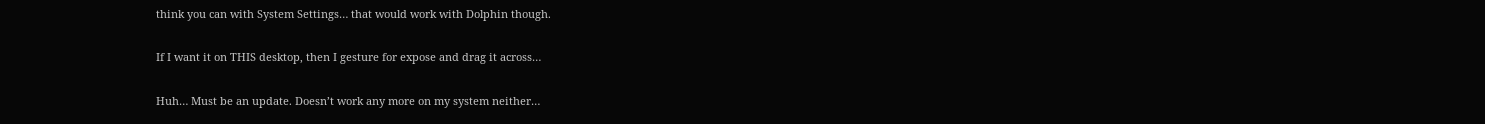think you can with System Settings… that would work with Dolphin though.

If I want it on THIS desktop, then I gesture for expose and drag it across…

Huh… Must be an update. Doesn’t work any more on my system neither…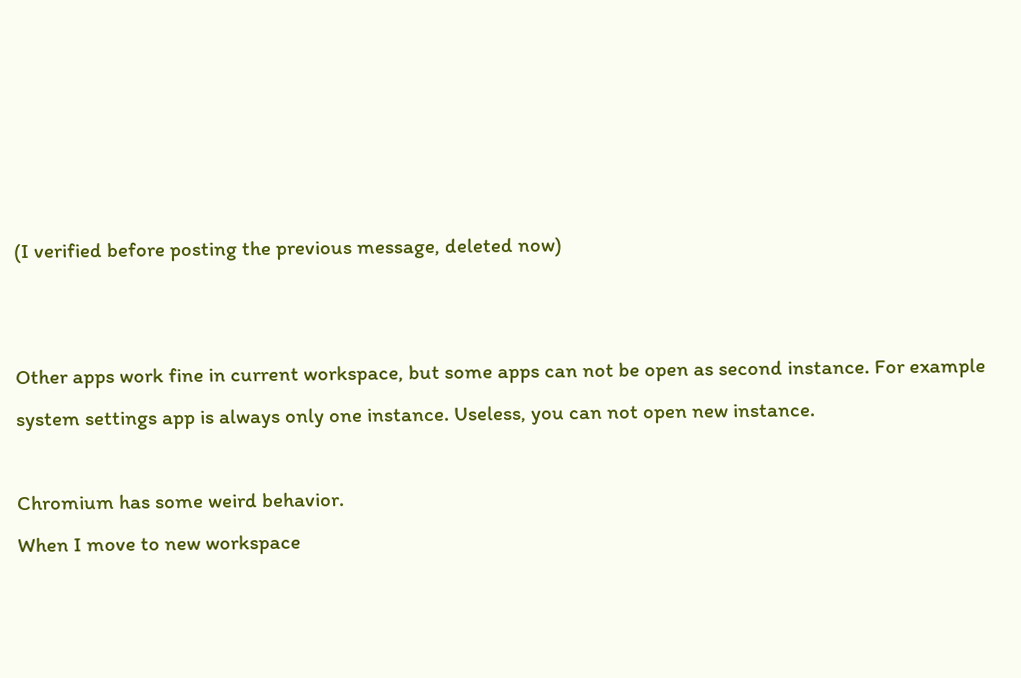(I verified before posting the previous message, deleted now)


Other apps work fine in current workspace, but some apps can not be open as second instance. For example system settings app is always only one instance. Useless, you can not open new instance.

Chromium has some weird behavior.
When I move to new workspace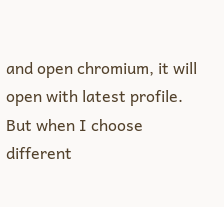and open chromium, it will open with latest profile.
But when I choose different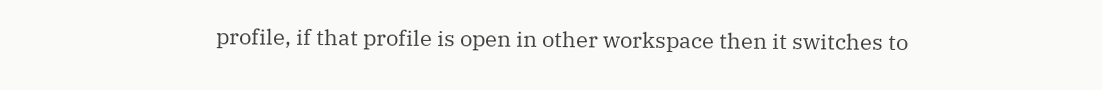profile, if that profile is open in other workspace then it switches to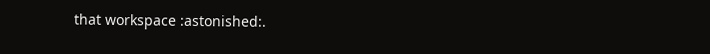that workspace :astonished:.